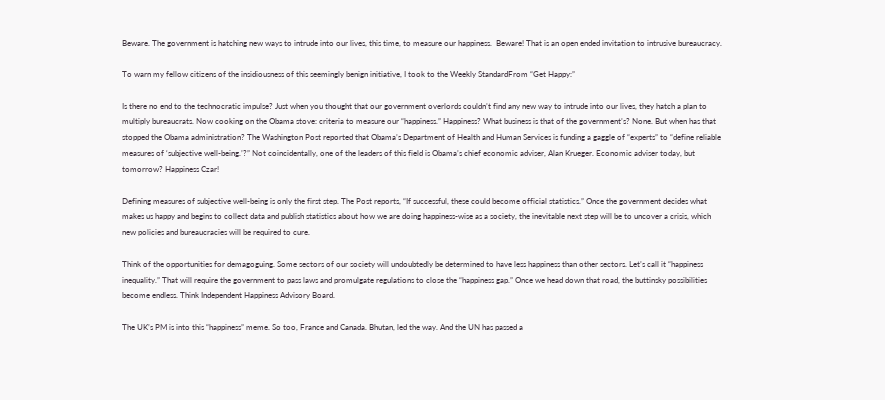Beware. The government is hatching new ways to intrude into our lives, this time, to measure our happiness.  Beware! That is an open ended invitation to intrusive bureaucracy.

To warn my fellow citizens of the insidiousness of this seemingly benign initiative, I took to the Weekly StandardFrom “Get Happy:”

Is there no end to the technocratic impulse? Just when you thought that our government overlords couldn’t find any new way to intrude into our lives, they hatch a plan to multiply bureaucrats. Now cooking on the Obama stove: criteria to measure our “happiness.” Happiness? What business is that of the government’s? None. But when has that stopped the Obama administration? The Washington Post reported that Obama’s Department of Health and Human Services is funding a gaggle of “experts” to “define reliable measures of ‘subjective well-being.’?” Not coincidentally, one of the leaders of this field is Obama’s chief economic adviser, Alan Krueger. Economic adviser today, but tomorrow? Happiness Czar!

Defining measures of subjective well-being is only the first step. The Post reports, “If successful, these could become official statistics.” Once the government decides what makes us happy and begins to collect data and publish statistics about how we are doing happiness-wise as a society, the inevitable next step will be to uncover a crisis, which new policies and bureaucracies will be required to cure.

Think of the opportunities for demagoguing. Some sectors of our society will undoubtedly be determined to have less happiness than other sectors. Let’s call it “happiness inequality.” That will require the government to pass laws and promulgate regulations to close the “happiness gap.” Once we head down that road, the buttinsky possibilities become endless. Think Independent Happiness Advisory Board.

The UK’s PM is into this “happiness” meme. So too, France and Canada. Bhutan, led the way. And the UN has passed a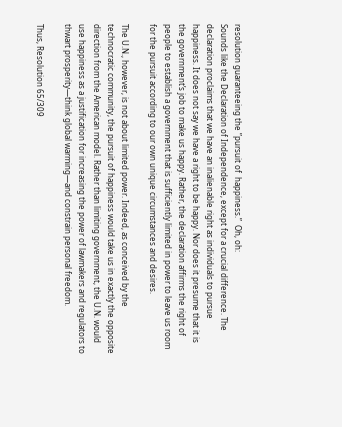resolution guaranteeing the ”pursuit of  happiness.”  Oh, oh:
Sounds like the Declaration of Independence, except for a crucial difference. The declaration proclaims that we have an inalienable right as individuals to pursue happiness. It does not say we have a right to be happy. Nor does it presume that it is the government’s job to make us happy. Rather, the declaration affirms the right of people to establish a government that is sufficiently limited in power to leave us room for the pursuit according to our own unique circumstances and desires.

The U.N., however, is not about limited power. Indeed, as conceived by the technocratic community, the pursuit of happiness would take us in exactly the opposite direction from the American model. Rather than limiting government, the U.N. would use happiness as a justification for increasing the power of lawmakers and regulators to thwart prosperity—think global warming—and constrain personal freedom.

Thus, Resolution 65/309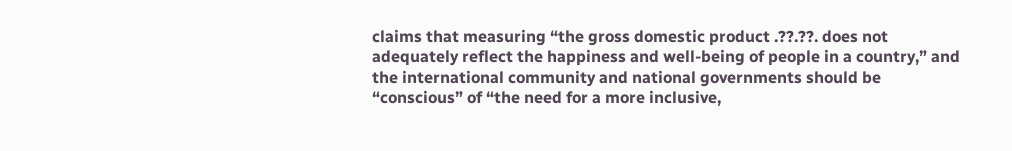claims that measuring “the gross domestic product .??.??. does not adequately reflect the happiness and well-being of people in a country,” and the international community and national governments should be “conscious” of “the need for a more inclusive,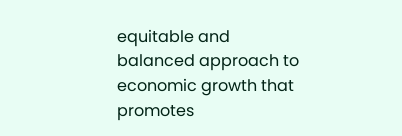equitable and balanced approach to economic growth that promotes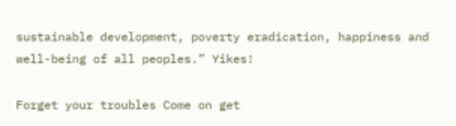sustainable development, poverty eradication, happiness and well-being of all peoples.” Yikes!

Forget your troubles Come on get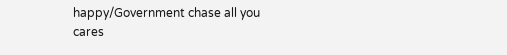happy/Government chase all you cares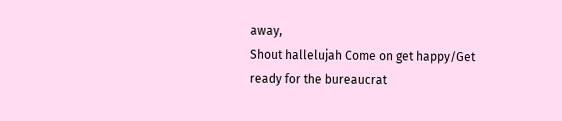away,
Shout hallelujah Come on get happy/Get ready for the bureaucrat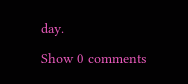day.

Show 0 comments